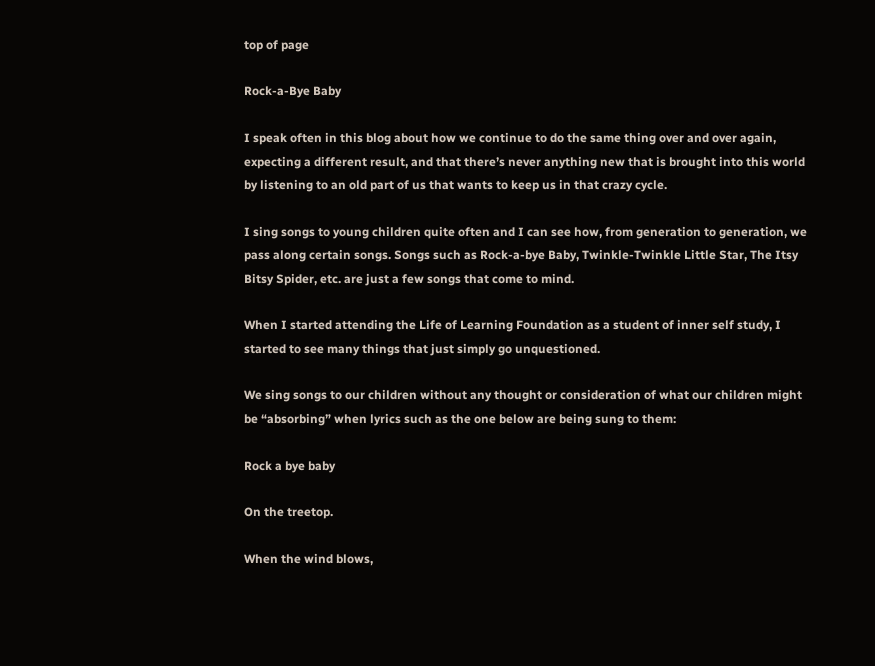top of page

Rock-a-Bye Baby

I speak often in this blog about how we continue to do the same thing over and over again, expecting a different result, and that there’s never anything new that is brought into this world by listening to an old part of us that wants to keep us in that crazy cycle.

I sing songs to young children quite often and I can see how, from generation to generation, we pass along certain songs. Songs such as Rock-a-bye Baby, Twinkle-Twinkle Little Star, The Itsy Bitsy Spider, etc. are just a few songs that come to mind.

When I started attending the Life of Learning Foundation as a student of inner self study, I started to see many things that just simply go unquestioned.

We sing songs to our children without any thought or consideration of what our children might be “absorbing” when lyrics such as the one below are being sung to them:

Rock a bye baby

On the treetop.

When the wind blows,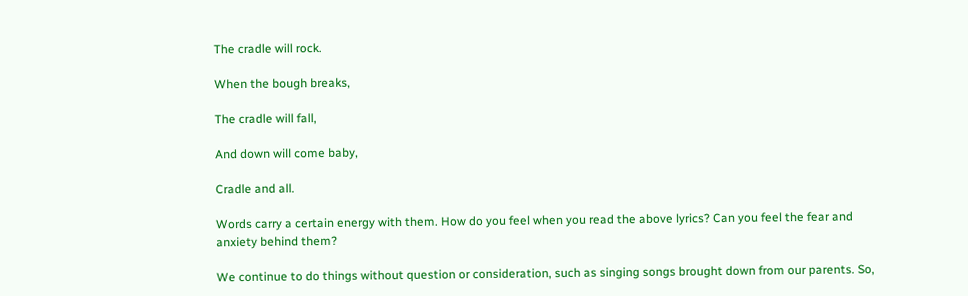The cradle will rock.

When the bough breaks,

The cradle will fall,

And down will come baby,

Cradle and all.

Words carry a certain energy with them. How do you feel when you read the above lyrics? Can you feel the fear and anxiety behind them?

We continue to do things without question or consideration, such as singing songs brought down from our parents. So,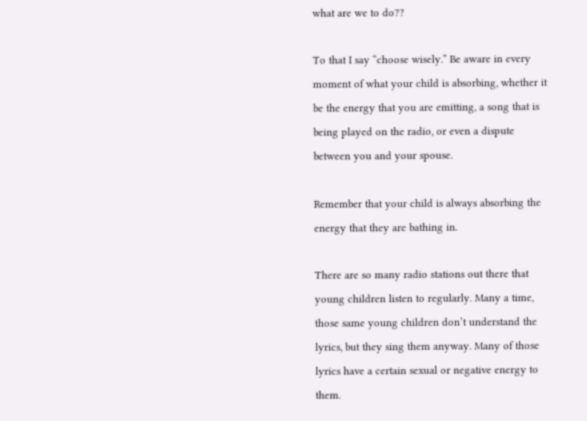what are we to do??

To that I say “choose wisely.” Be aware in every moment of what your child is absorbing, whether it be the energy that you are emitting, a song that is being played on the radio, or even a dispute between you and your spouse.

Remember that your child is always absorbing the energy that they are bathing in.

There are so many radio stations out there that young children listen to regularly. Many a time, those same young children don’t understand the lyrics, but they sing them anyway. Many of those lyrics have a certain sexual or negative energy to them.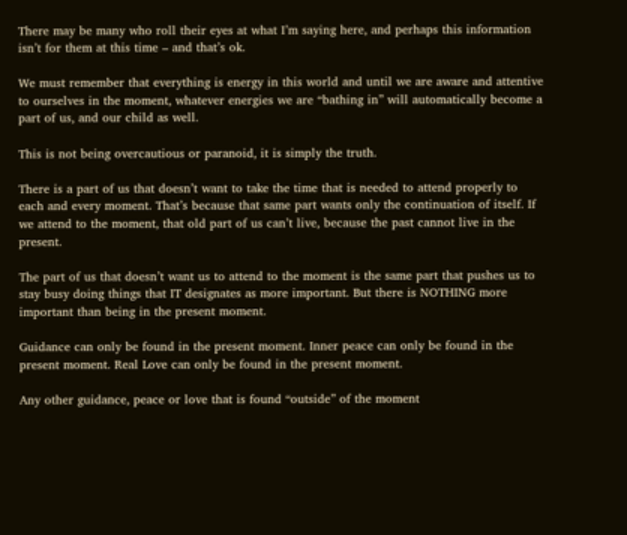There may be many who roll their eyes at what I’m saying here, and perhaps this information isn’t for them at this time – and that’s ok.

We must remember that everything is energy in this world and until we are aware and attentive to ourselves in the moment, whatever energies we are “bathing in” will automatically become a part of us, and our child as well.

This is not being overcautious or paranoid, it is simply the truth.

There is a part of us that doesn’t want to take the time that is needed to attend properly to each and every moment. That’s because that same part wants only the continuation of itself. If we attend to the moment, that old part of us can’t live, because the past cannot live in the present.

The part of us that doesn’t want us to attend to the moment is the same part that pushes us to stay busy doing things that IT designates as more important. But there is NOTHING more important than being in the present moment.

Guidance can only be found in the present moment. Inner peace can only be found in the present moment. Real Love can only be found in the present moment.

Any other guidance, peace or love that is found “outside” of the moment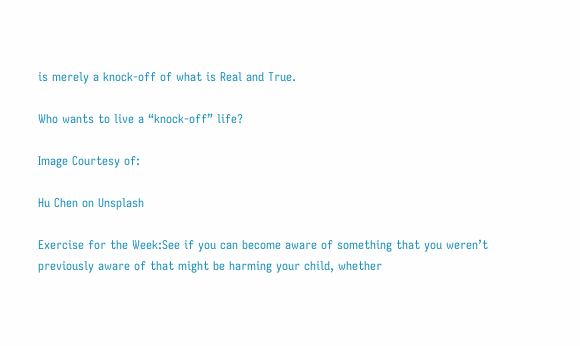is merely a knock-off of what is Real and True.

Who wants to live a “knock-off” life?

Image Courtesy of:

Hu Chen on Unsplash

Exercise for the Week:See if you can become aware of something that you weren’t previously aware of that might be harming your child, whether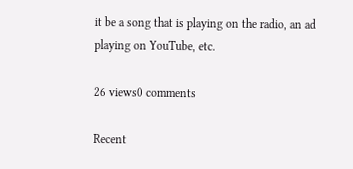it be a song that is playing on the radio, an ad playing on YouTube, etc.

26 views0 comments

Recent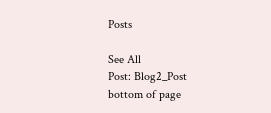Posts

See All
Post: Blog2_Post
bottom of page